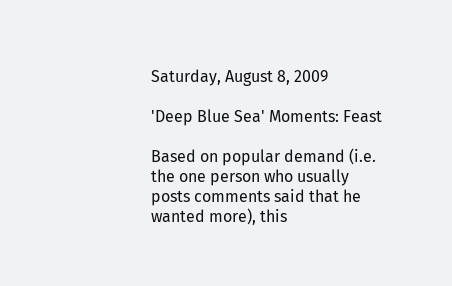Saturday, August 8, 2009

'Deep Blue Sea' Moments: Feast

Based on popular demand (i.e. the one person who usually posts comments said that he wanted more), this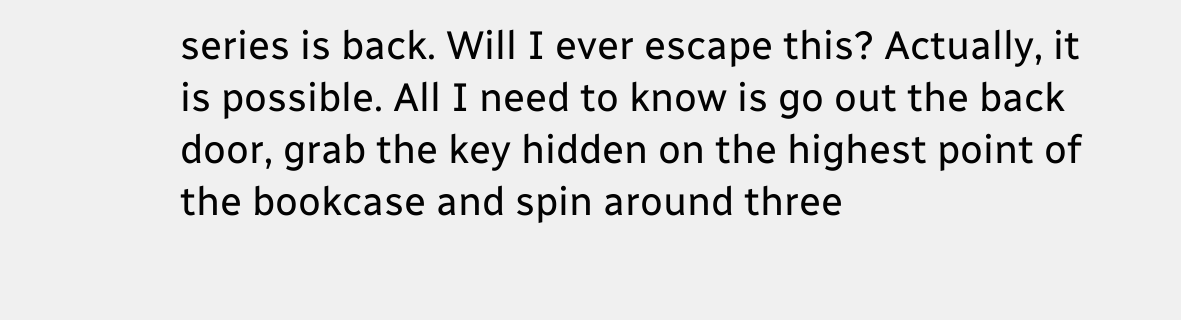series is back. Will I ever escape this? Actually, it is possible. All I need to know is go out the back door, grab the key hidden on the highest point of the bookcase and spin around three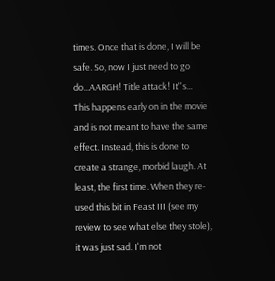times. Once that is done, I will be safe. So, now I just need to go do...AARGH! Title attack! It''s...
This happens early on in the movie and is not meant to have the same effect. Instead, this is done to create a strange, morbid laugh. At least, the first time. When they re-used this bit in Feast III (see my review to see what else they stole), it was just sad. I'm not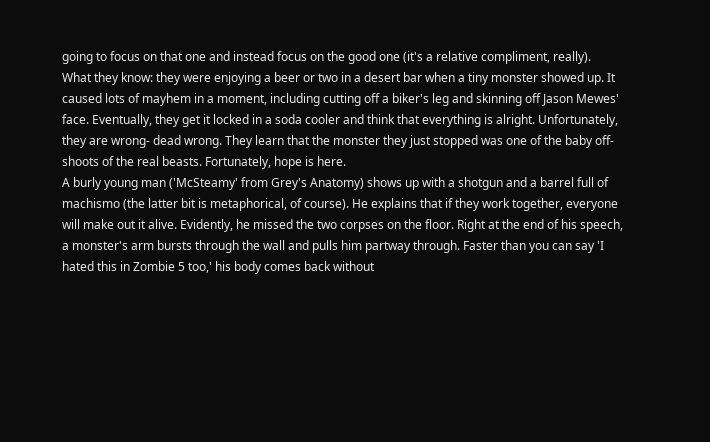going to focus on that one and instead focus on the good one (it's a relative compliment, really).
What they know: they were enjoying a beer or two in a desert bar when a tiny monster showed up. It caused lots of mayhem in a moment, including cutting off a biker's leg and skinning off Jason Mewes' face. Eventually, they get it locked in a soda cooler and think that everything is alright. Unfortunately, they are wrong- dead wrong. They learn that the monster they just stopped was one of the baby off-shoots of the real beasts. Fortunately, hope is here.
A burly young man ('McSteamy' from Grey's Anatomy) shows up with a shotgun and a barrel full of machismo (the latter bit is metaphorical, of course). He explains that if they work together, everyone will make out it alive. Evidently, he missed the two corpses on the floor. Right at the end of his speech, a monster's arm bursts through the wall and pulls him partway through. Faster than you can say 'I hated this in Zombie 5 too,' his body comes back without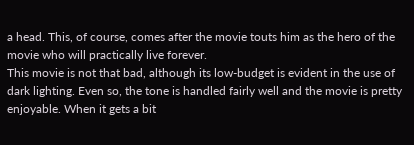a head. This, of course, comes after the movie touts him as the hero of the movie who will practically live forever.
This movie is not that bad, although its low-budget is evident in the use of dark lighting. Even so, the tone is handled fairly well and the movie is pretty enjoyable. When it gets a bit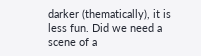darker (thematically), it is less fun. Did we need a scene of a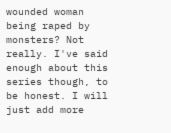wounded woman being raped by monsters? Not really. I've said enough about this series though, to be honest. I will just add more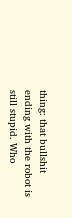thing: that bullshit ending with the robot is still stupid. Who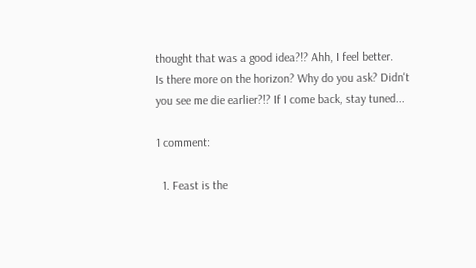thought that was a good idea?!? Ahh, I feel better.
Is there more on the horizon? Why do you ask? Didn't you see me die earlier?!? If I come back, stay tuned...

1 comment:

  1. Feast is the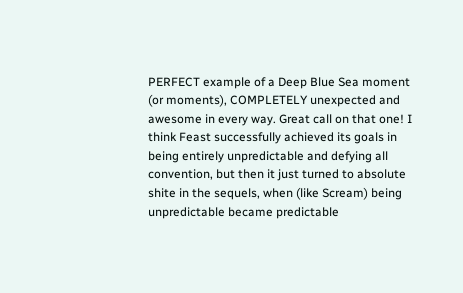PERFECT example of a Deep Blue Sea moment (or moments), COMPLETELY unexpected and awesome in every way. Great call on that one! I think Feast successfully achieved its goals in being entirely unpredictable and defying all convention, but then it just turned to absolute shite in the sequels, when (like Scream) being unpredictable became predictable